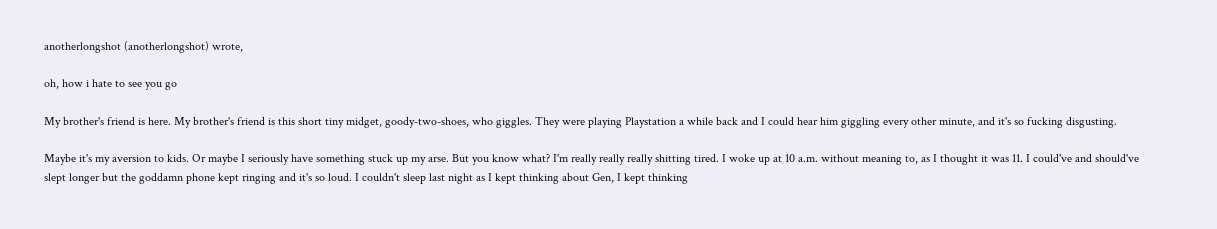anotherlongshot (anotherlongshot) wrote,

oh, how i hate to see you go

My brother's friend is here. My brother's friend is this short tiny midget, goody-two-shoes, who giggles. They were playing Playstation a while back and I could hear him giggling every other minute, and it's so fucking disgusting.

Maybe it's my aversion to kids. Or maybe I seriously have something stuck up my arse. But you know what? I'm really really really shitting tired. I woke up at 10 a.m. without meaning to, as I thought it was 11. I could've and should've slept longer but the goddamn phone kept ringing and it's so loud. I couldn't sleep last night as I kept thinking about Gen, I kept thinking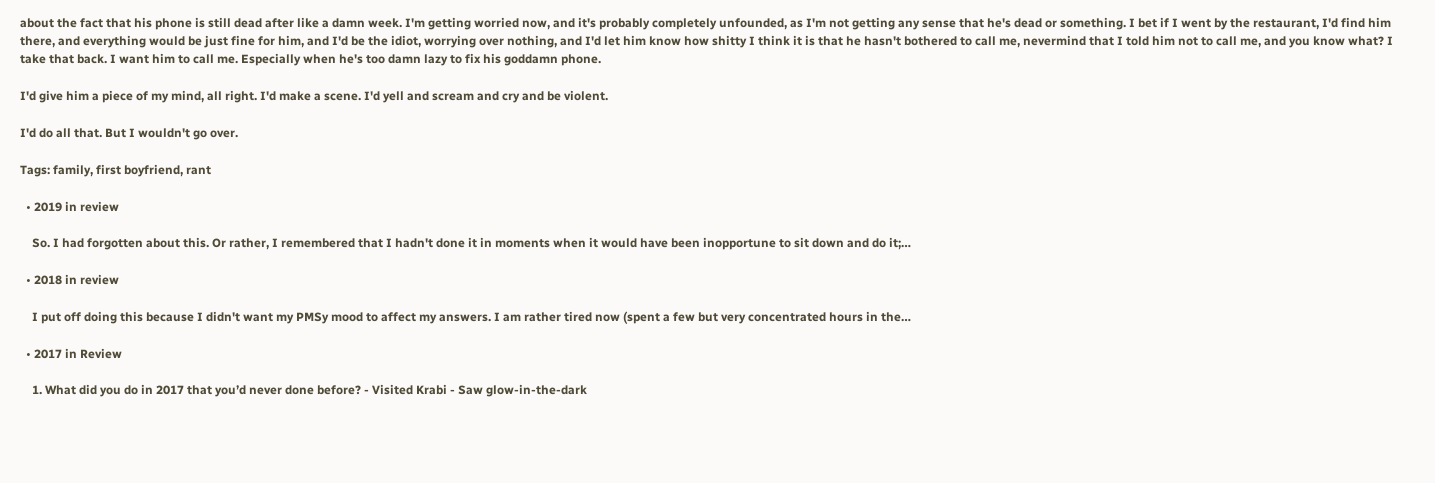about the fact that his phone is still dead after like a damn week. I'm getting worried now, and it's probably completely unfounded, as I'm not getting any sense that he's dead or something. I bet if I went by the restaurant, I'd find him there, and everything would be just fine for him, and I'd be the idiot, worrying over nothing, and I'd let him know how shitty I think it is that he hasn't bothered to call me, nevermind that I told him not to call me, and you know what? I take that back. I want him to call me. Especially when he's too damn lazy to fix his goddamn phone.

I'd give him a piece of my mind, all right. I'd make a scene. I'd yell and scream and cry and be violent.

I'd do all that. But I wouldn't go over.

Tags: family, first boyfriend, rant

  • 2019 in review

    So. I had forgotten about this. Or rather, I remembered that I hadn't done it in moments when it would have been inopportune to sit down and do it;…

  • 2018 in review

    I put off doing this because I didn't want my PMSy mood to affect my answers. I am rather tired now (spent a few but very concentrated hours in the…

  • 2017 in Review

    1. What did you do in 2017 that you’d never done before? - Visited Krabi - Saw glow-in-the-dark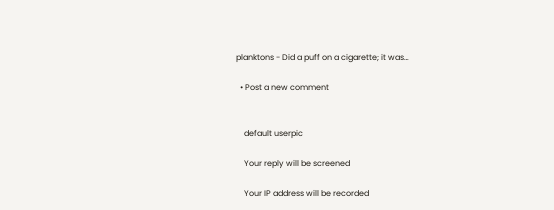planktons - Did a puff on a cigarette; it was…

  • Post a new comment


    default userpic

    Your reply will be screened

    Your IP address will be recorded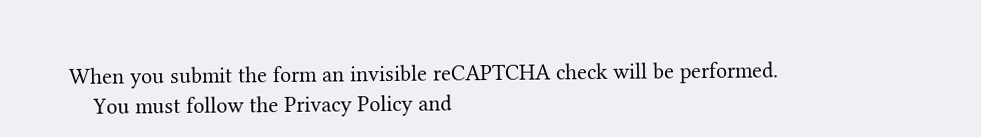When you submit the form an invisible reCAPTCHA check will be performed.
    You must follow the Privacy Policy and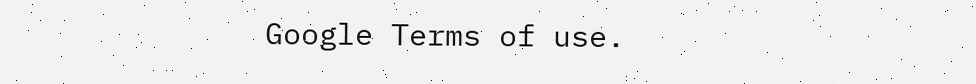Google Terms of use.